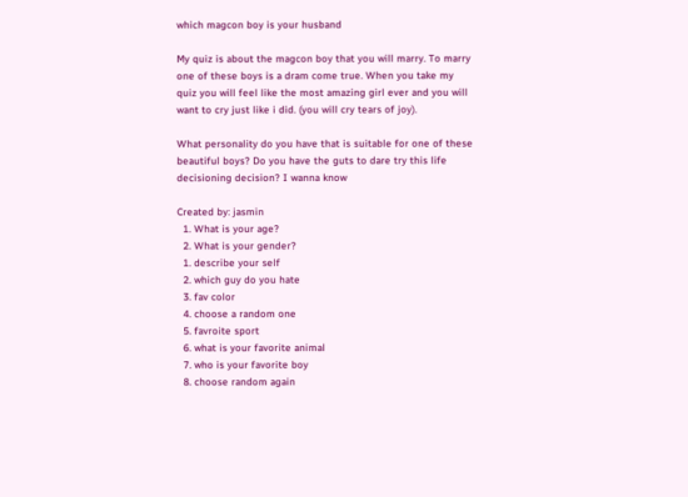which magcon boy is your husband

My quiz is about the magcon boy that you will marry. To marry one of these boys is a dram come true. When you take my quiz you will feel like the most amazing girl ever and you will want to cry just like i did. (you will cry tears of joy).

What personality do you have that is suitable for one of these beautiful boys? Do you have the guts to dare try this life decisioning decision? I wanna know

Created by: jasmin
  1. What is your age?
  2. What is your gender?
  1. describe your self
  2. which guy do you hate
  3. fav color
  4. choose a random one
  5. favroite sport
  6. what is your favorite animal
  7. who is your favorite boy
  8. choose random again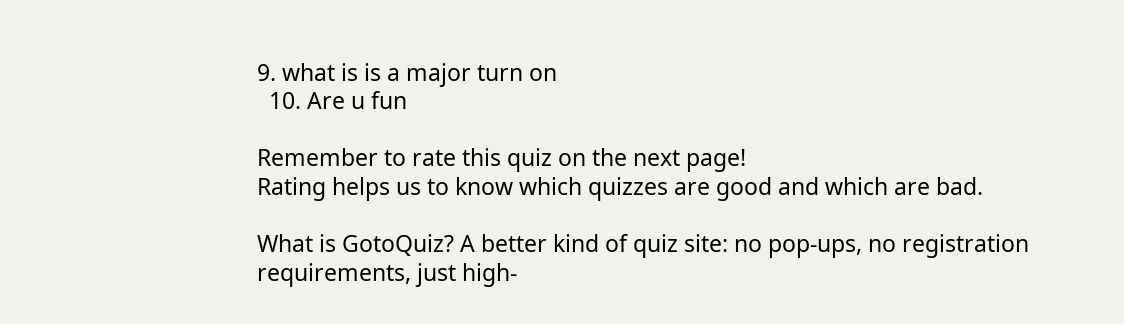9. what is is a major turn on
  10. Are u fun

Remember to rate this quiz on the next page!
Rating helps us to know which quizzes are good and which are bad.

What is GotoQuiz? A better kind of quiz site: no pop-ups, no registration requirements, just high-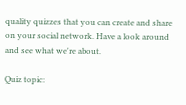quality quizzes that you can create and share on your social network. Have a look around and see what we're about.

Quiz topic: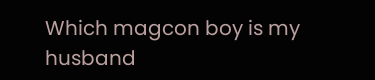Which magcon boy is my husband